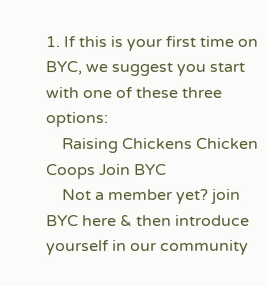1. If this is your first time on BYC, we suggest you start with one of these three options:
    Raising Chickens Chicken Coops Join BYC
    Not a member yet? join BYC here & then introduce yourself in our community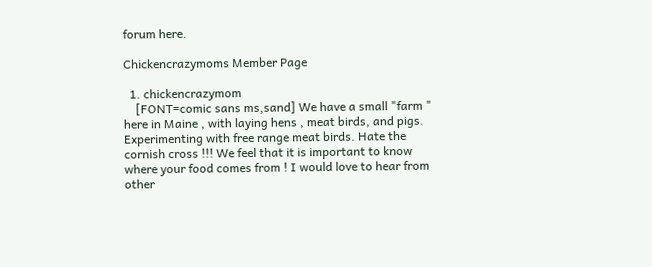forum here.

Chickencrazymoms Member Page

  1. chickencrazymom
    [FONT=comic sans ms,sand] We have a small "farm " here in Maine , with laying hens , meat birds, and pigs. Experimenting with free range meat birds. Hate the cornish cross !!! We feel that it is important to know where your food comes from ! I would love to hear from other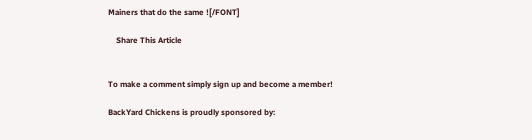Mainers that do the same ![/FONT]

    Share This Article


To make a comment simply sign up and become a member!

BackYard Chickens is proudly sponsored by: